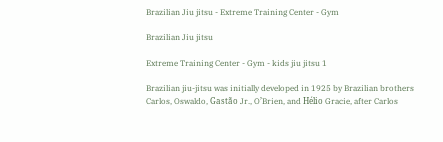Brazilian Jiu jitsu - Extreme Training Center - Gym

Brazilian Jiu jitsu

Extreme Training Center - Gym - kids jiu jitsu 1

Brazilian jiu-jitsu was initially developed in 1925 by Brazilian brothers Carlos, Oswaldo, Gastão Jr., O’Brien, and Hélio Gracie, after Carlos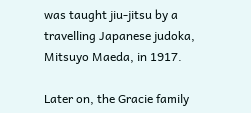was taught jiu-jitsu by a travelling Japanese judoka, Mitsuyo Maeda, in 1917.

Later on, the Gracie family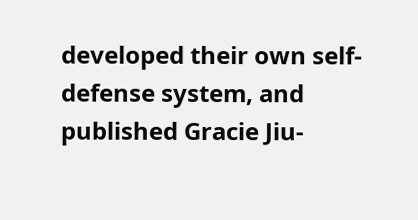developed their own self-defense system, and published Gracie Jiu-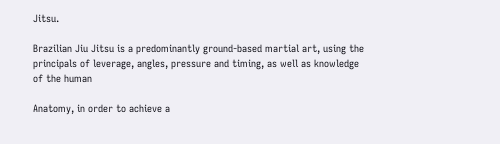Jitsu.

Brazilian Jiu Jitsu is a predominantly ground-based martial art, using the principals of leverage, angles, pressure and timing, as well as knowledge of the human

Anatomy, in order to achieve a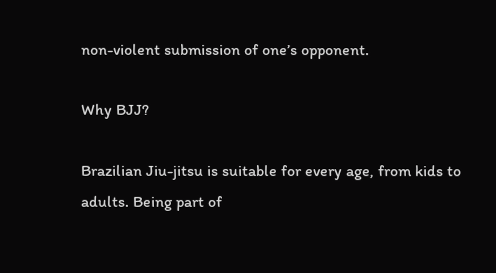non-violent submission of one’s opponent.

Why BJJ?

Brazilian Jiu-jitsu is suitable for every age, from kids to adults. Being part of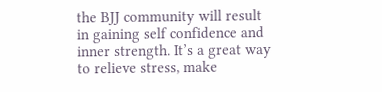the BJJ community will result in gaining self confidence and inner strength. It’s a great way to relieve stress, make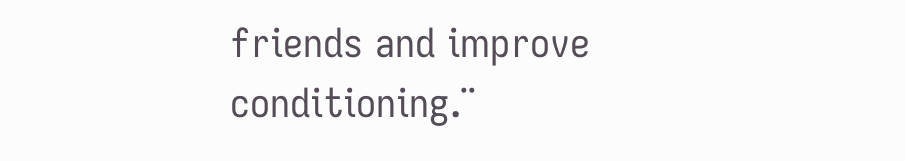friends and improve conditioning.¨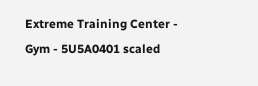Extreme Training Center - Gym - 5U5A0401 scaled